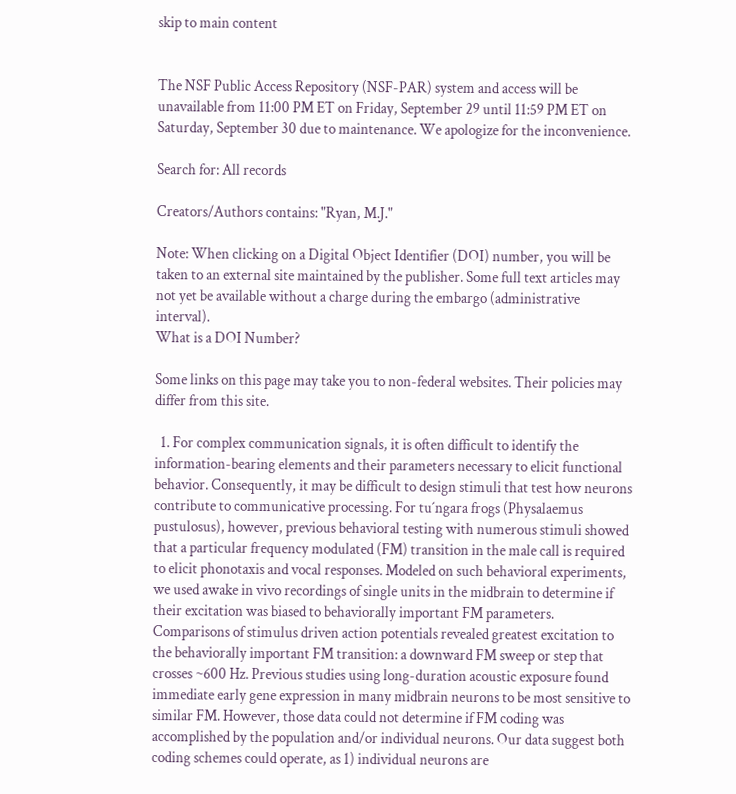skip to main content


The NSF Public Access Repository (NSF-PAR) system and access will be unavailable from 11:00 PM ET on Friday, September 29 until 11:59 PM ET on Saturday, September 30 due to maintenance. We apologize for the inconvenience.

Search for: All records

Creators/Authors contains: "Ryan, M.J."

Note: When clicking on a Digital Object Identifier (DOI) number, you will be taken to an external site maintained by the publisher. Some full text articles may not yet be available without a charge during the embargo (administrative interval).
What is a DOI Number?

Some links on this page may take you to non-federal websites. Their policies may differ from this site.

  1. For complex communication signals, it is often difficult to identify the information-bearing elements and their parameters necessary to elicit functional behavior. Consequently, it may be difficult to design stimuli that test how neurons contribute to communicative processing. For tu´ngara frogs (Physalaemus pustulosus), however, previous behavioral testing with numerous stimuli showed that a particular frequency modulated (FM) transition in the male call is required to elicit phonotaxis and vocal responses. Modeled on such behavioral experiments, we used awake in vivo recordings of single units in the midbrain to determine if their excitation was biased to behaviorally important FM parameters. Comparisons of stimulus driven action potentials revealed greatest excitation to the behaviorally important FM transition: a downward FM sweep or step that crosses ~600 Hz. Previous studies using long-duration acoustic exposure found immediate early gene expression in many midbrain neurons to be most sensitive to similar FM. However, those data could not determine if FM coding was accomplished by the population and/or individual neurons. Our data suggest both coding schemes could operate, as 1) individual neurons are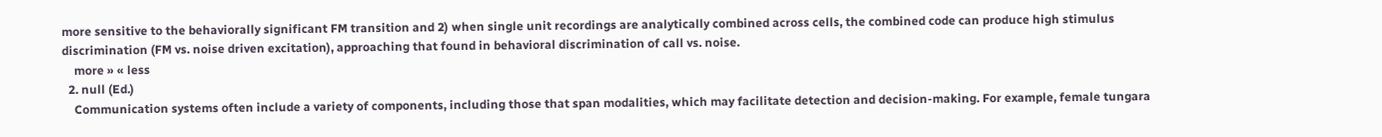more sensitive to the behaviorally significant FM transition and 2) when single unit recordings are analytically combined across cells, the combined code can produce high stimulus discrimination (FM vs. noise driven excitation), approaching that found in behavioral discrimination of call vs. noise.
    more » « less
  2. null (Ed.)
    Communication systems often include a variety of components, including those that span modalities, which may facilitate detection and decision-making. For example, female tungara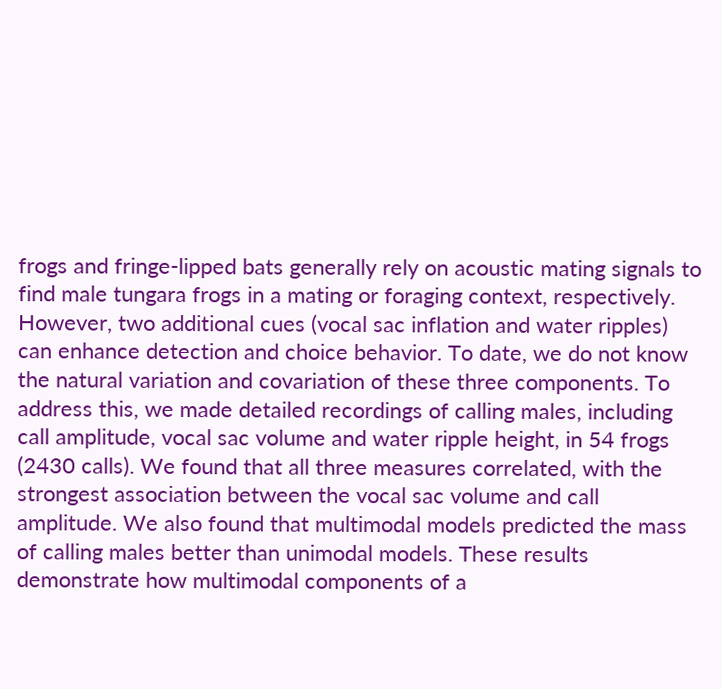frogs and fringe-lipped bats generally rely on acoustic mating signals to find male tungara frogs in a mating or foraging context, respectively. However, two additional cues (vocal sac inflation and water ripples) can enhance detection and choice behavior. To date, we do not know the natural variation and covariation of these three components. To address this, we made detailed recordings of calling males, including call amplitude, vocal sac volume and water ripple height, in 54 frogs (2430 calls). We found that all three measures correlated, with the strongest association between the vocal sac volume and call amplitude. We also found that multimodal models predicted the mass of calling males better than unimodal models. These results demonstrate how multimodal components of a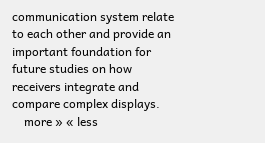communication system relate to each other and provide an important foundation for future studies on how receivers integrate and compare complex displays.
    more » « less